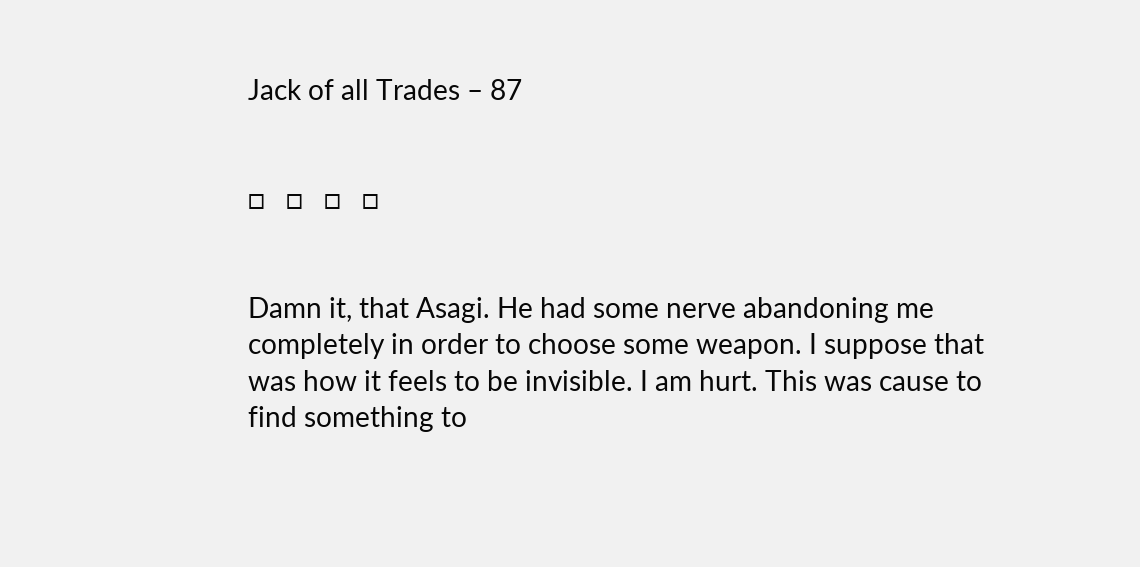Jack of all Trades – 87


□   □   □   □


Damn it, that Asagi. He had some nerve abandoning me completely in order to choose some weapon. I suppose that was how it feels to be invisible. I am hurt. This was cause to find something to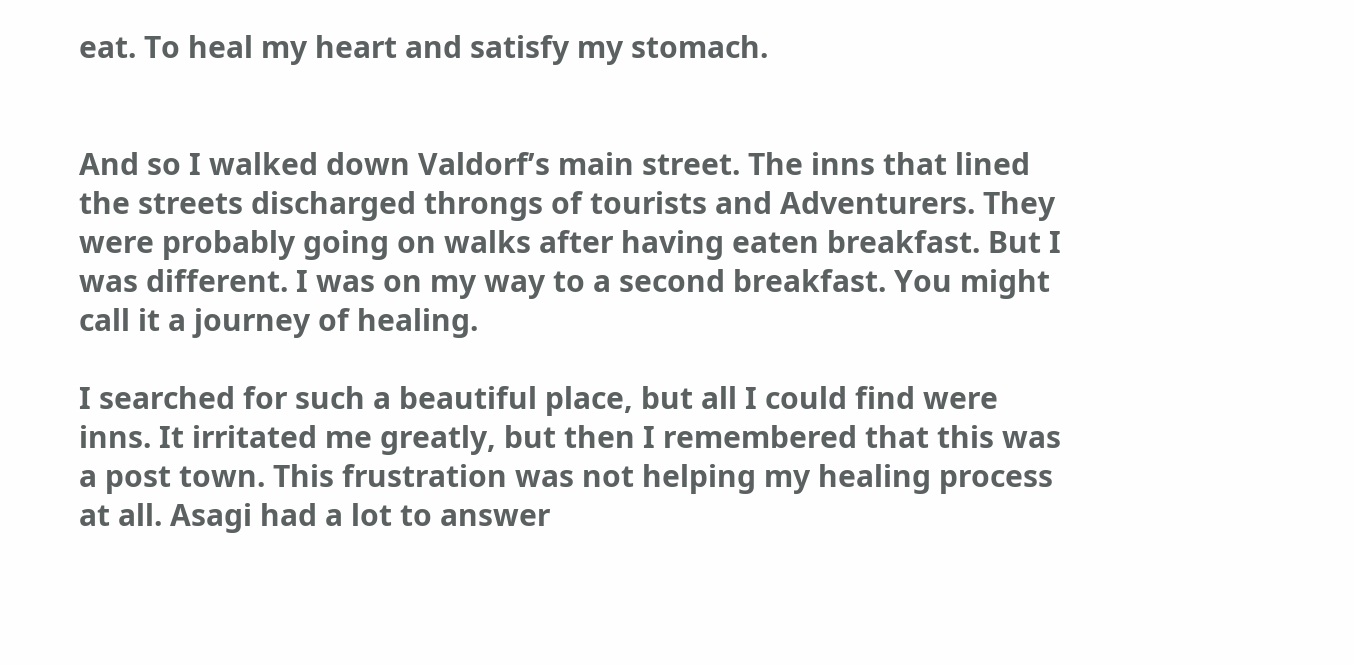eat. To heal my heart and satisfy my stomach.


And so I walked down Valdorf’s main street. The inns that lined the streets discharged throngs of tourists and Adventurers. They were probably going on walks after having eaten breakfast. But I was different. I was on my way to a second breakfast. You might call it a journey of healing.

I searched for such a beautiful place, but all I could find were inns. It irritated me greatly, but then I remembered that this was a post town. This frustration was not helping my healing process at all. Asagi had a lot to answer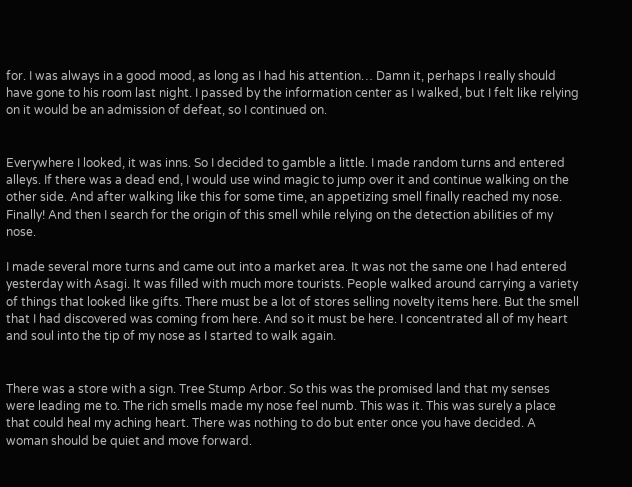for. I was always in a good mood, as long as I had his attention… Damn it, perhaps I really should have gone to his room last night. I passed by the information center as I walked, but I felt like relying on it would be an admission of defeat, so I continued on.


Everywhere I looked, it was inns. So I decided to gamble a little. I made random turns and entered alleys. If there was a dead end, I would use wind magic to jump over it and continue walking on the other side. And after walking like this for some time, an appetizing smell finally reached my nose. Finally! And then I search for the origin of this smell while relying on the detection abilities of my nose.

I made several more turns and came out into a market area. It was not the same one I had entered yesterday with Asagi. It was filled with much more tourists. People walked around carrying a variety of things that looked like gifts. There must be a lot of stores selling novelty items here. But the smell that I had discovered was coming from here. And so it must be here. I concentrated all of my heart and soul into the tip of my nose as I started to walk again.


There was a store with a sign. Tree Stump Arbor. So this was the promised land that my senses were leading me to. The rich smells made my nose feel numb. This was it. This was surely a place that could heal my aching heart. There was nothing to do but enter once you have decided. A woman should be quiet and move forward.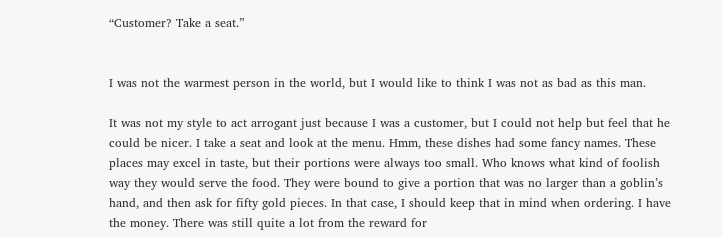“Customer? Take a seat.”


I was not the warmest person in the world, but I would like to think I was not as bad as this man.

It was not my style to act arrogant just because I was a customer, but I could not help but feel that he could be nicer. I take a seat and look at the menu. Hmm, these dishes had some fancy names. These places may excel in taste, but their portions were always too small. Who knows what kind of foolish way they would serve the food. They were bound to give a portion that was no larger than a goblin’s hand, and then ask for fifty gold pieces. In that case, I should keep that in mind when ordering. I have the money. There was still quite a lot from the reward for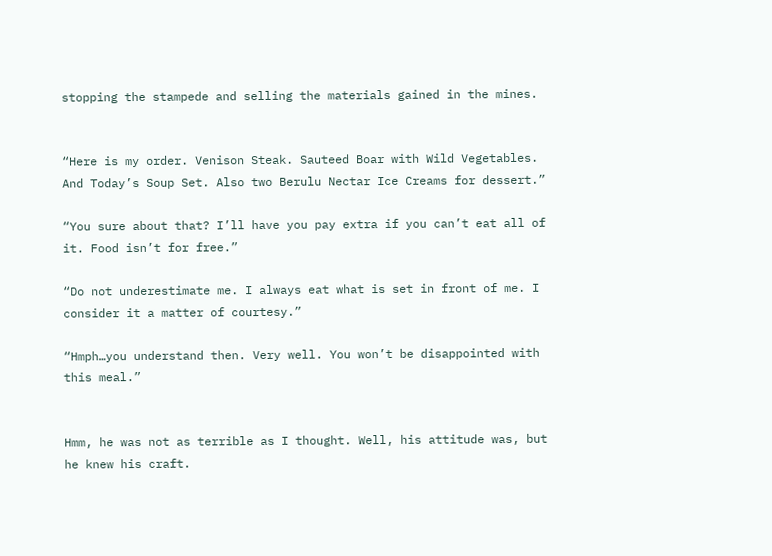stopping the stampede and selling the materials gained in the mines.


“Here is my order. Venison Steak. Sauteed Boar with Wild Vegetables. And Today’s Soup Set. Also two Berulu Nectar Ice Creams for dessert.”

“You sure about that? I’ll have you pay extra if you can’t eat all of it. Food isn’t for free.”

“Do not underestimate me. I always eat what is set in front of me. I consider it a matter of courtesy.”

“Hmph…you understand then. Very well. You won’t be disappointed with this meal.”


Hmm, he was not as terrible as I thought. Well, his attitude was, but he knew his craft.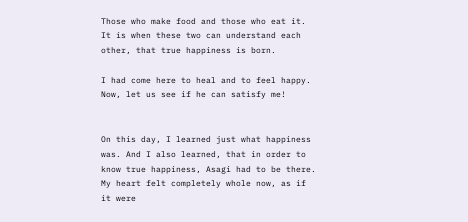Those who make food and those who eat it. It is when these two can understand each other, that true happiness is born.

I had come here to heal and to feel happy. Now, let us see if he can satisfy me!


On this day, I learned just what happiness was. And I also learned, that in order to know true happiness, Asagi had to be there. My heart felt completely whole now, as if it were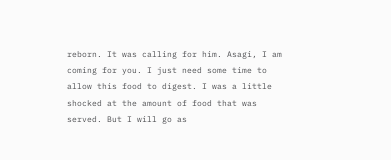reborn. It was calling for him. Asagi, I am coming for you. I just need some time to allow this food to digest. I was a little shocked at the amount of food that was served. But I will go as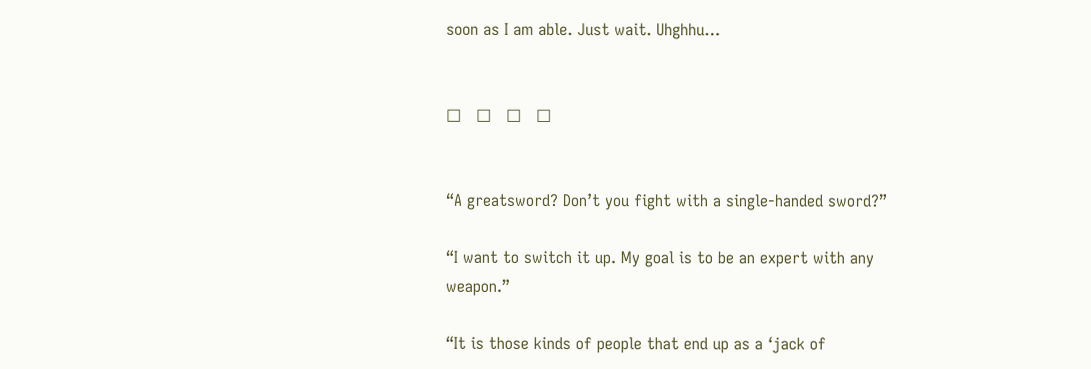soon as I am able. Just wait. Uhghhu…


□   □   □   □


“A greatsword? Don’t you fight with a single-handed sword?”

“I want to switch it up. My goal is to be an expert with any weapon.”

“It is those kinds of people that end up as a ‘jack of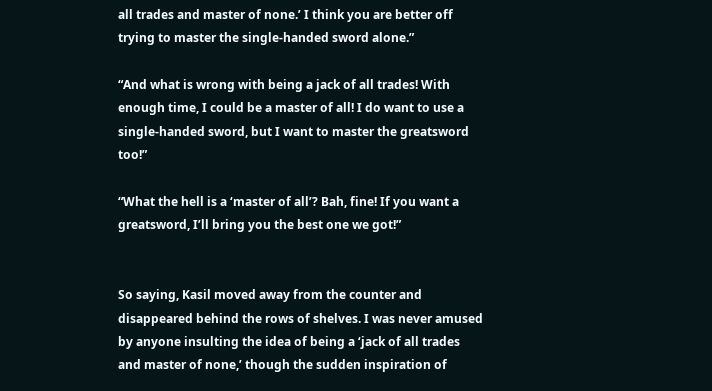all trades and master of none.’ I think you are better off trying to master the single-handed sword alone.”

“And what is wrong with being a jack of all trades! With enough time, I could be a master of all! I do want to use a single-handed sword, but I want to master the greatsword too!”

“What the hell is a ‘master of all’? Bah, fine! If you want a greatsword, I’ll bring you the best one we got!”


So saying, Kasil moved away from the counter and disappeared behind the rows of shelves. I was never amused by anyone insulting the idea of being a ‘jack of all trades and master of none,’ though the sudden inspiration of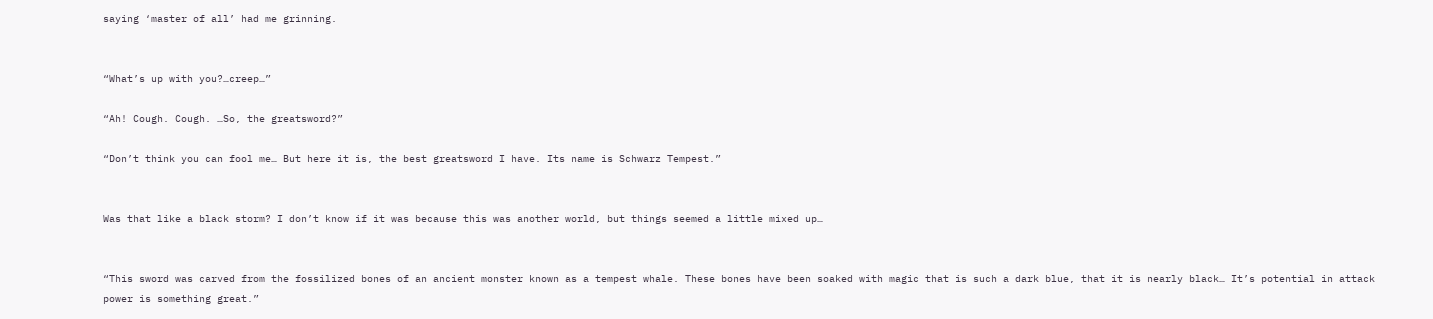saying ‘master of all’ had me grinning.


“What’s up with you?…creep…”

“Ah! Cough. Cough. …So, the greatsword?”

“Don’t think you can fool me… But here it is, the best greatsword I have. Its name is Schwarz Tempest.”


Was that like a black storm? I don’t know if it was because this was another world, but things seemed a little mixed up…


“This sword was carved from the fossilized bones of an ancient monster known as a tempest whale. These bones have been soaked with magic that is such a dark blue, that it is nearly black… It’s potential in attack power is something great.”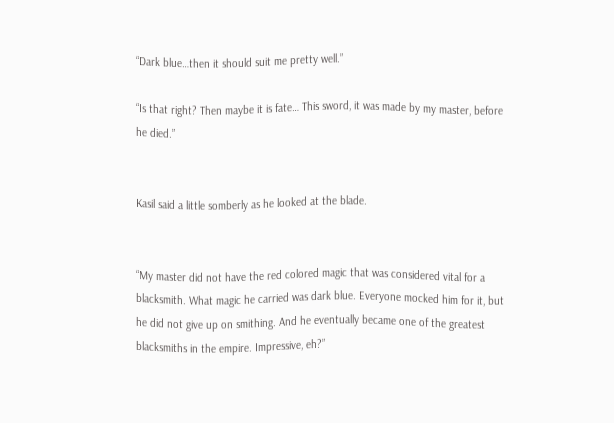“Dark blue…then it should suit me pretty well.”

“Is that right? Then maybe it is fate… This sword, it was made by my master, before he died.”


Kasil said a little somberly as he looked at the blade.


“My master did not have the red colored magic that was considered vital for a blacksmith. What magic he carried was dark blue. Everyone mocked him for it, but he did not give up on smithing. And he eventually became one of the greatest blacksmiths in the empire. Impressive, eh?”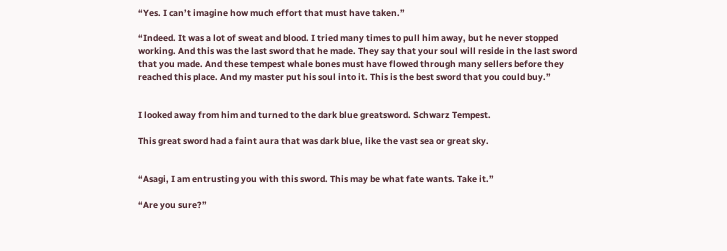“Yes. I can’t imagine how much effort that must have taken.”

“Indeed. It was a lot of sweat and blood. I tried many times to pull him away, but he never stopped working. And this was the last sword that he made. They say that your soul will reside in the last sword that you made. And these tempest whale bones must have flowed through many sellers before they reached this place. And my master put his soul into it. This is the best sword that you could buy.”


I looked away from him and turned to the dark blue greatsword. Schwarz Tempest.

This great sword had a faint aura that was dark blue, like the vast sea or great sky.


“Asagi, I am entrusting you with this sword. This may be what fate wants. Take it.”

“Are you sure?”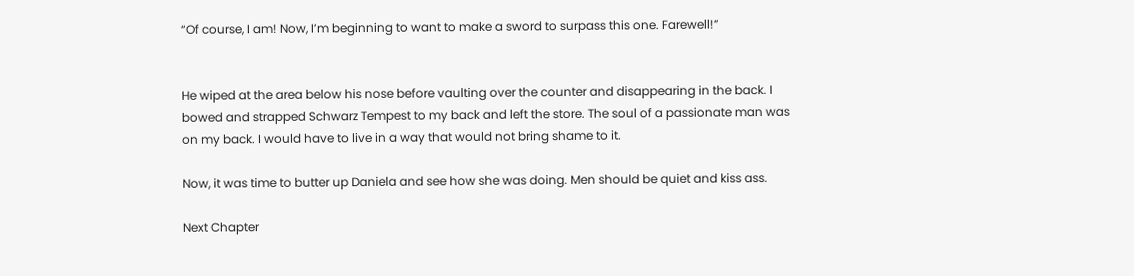“Of course, I am! Now, I’m beginning to want to make a sword to surpass this one. Farewell!”


He wiped at the area below his nose before vaulting over the counter and disappearing in the back. I bowed and strapped Schwarz Tempest to my back and left the store. The soul of a passionate man was on my back. I would have to live in a way that would not bring shame to it.

Now, it was time to butter up Daniela and see how she was doing. Men should be quiet and kiss ass.

Next Chapter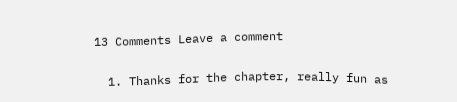13 Comments Leave a comment

  1. Thanks for the chapter, really fun as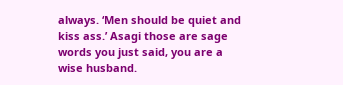always. ‘Men should be quiet and kiss ass.’ Asagi those are sage words you just said, you are a wise husband.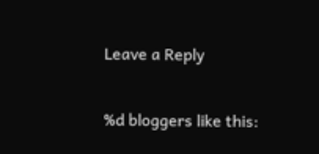Leave a Reply

%d bloggers like this: